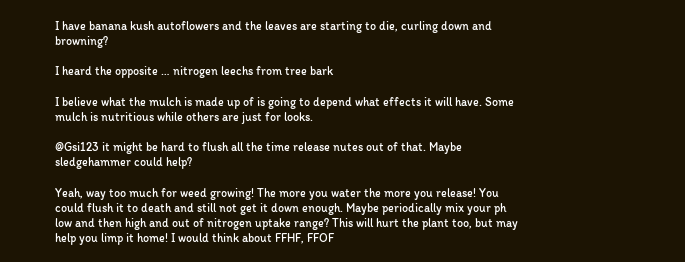I have banana kush autoflowers and the leaves are starting to die, curling down and browning?

I heard the opposite … nitrogen leechs from tree bark

I believe what the mulch is made up of is going to depend what effects it will have. Some mulch is nutritious while others are just for looks.

@Gsi123 it might be hard to flush all the time release nutes out of that. Maybe sledgehammer could help?

Yeah, way too much for weed growing! The more you water the more you release! You could flush it to death and still not get it down enough. Maybe periodically mix your ph low and then high and out of nitrogen uptake range? This will hurt the plant too, but may help you limp it home! I would think about FFHF, FFOF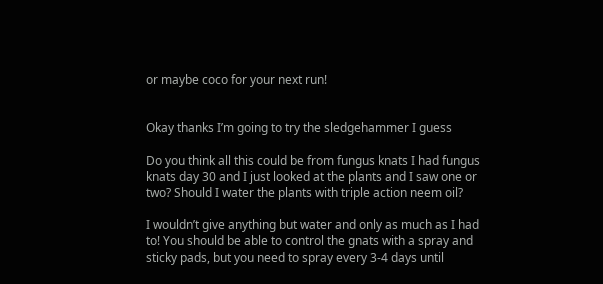or maybe coco for your next run!


Okay thanks I’m going to try the sledgehammer I guess

Do you think all this could be from fungus knats I had fungus knats day 30 and I just looked at the plants and I saw one or two? Should I water the plants with triple action neem oil?

I wouldn’t give anything but water and only as much as I had to! You should be able to control the gnats with a spray and sticky pads, but you need to spray every 3-4 days until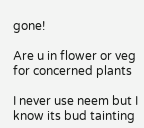gone!

Are u in flower or veg for concerned plants

I never use neem but I know its bud tainting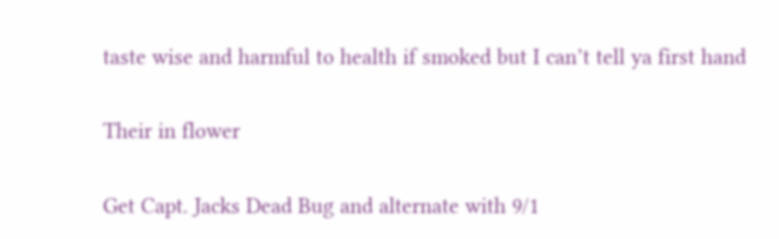taste wise and harmful to health if smoked but I can’t tell ya first hand

Their in flower

Get Capt. Jacks Dead Bug and alternate with 9/1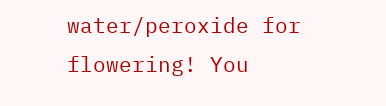water/peroxide for flowering! You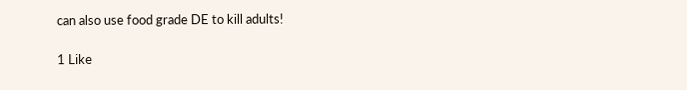can also use food grade DE to kill adults!

1 Like